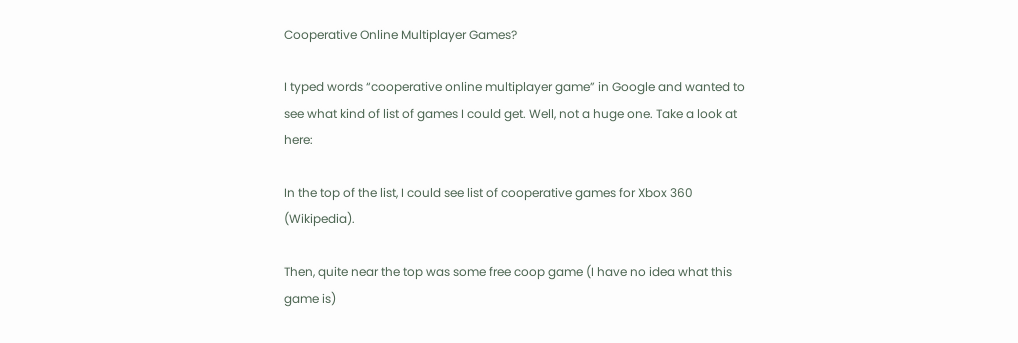Cooperative Online Multiplayer Games?

I typed words “cooperative online multiplayer game” in Google and wanted to see what kind of list of games I could get. Well, not a huge one. Take a look at here:

In the top of the list, I could see list of cooperative games for Xbox 360 (Wikipedia).

Then, quite near the top was some free coop game (I have no idea what this game is)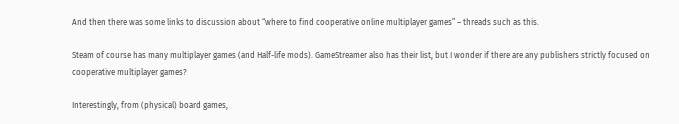And then there was some links to discussion about “where to find cooperative online multiplayer games” – threads such as this.

Steam of course has many multiplayer games (and Half-life mods). GameStreamer also has their list, but I wonder if there are any publishers strictly focused on cooperative multiplayer games?

Interestingly, from (physical) board games,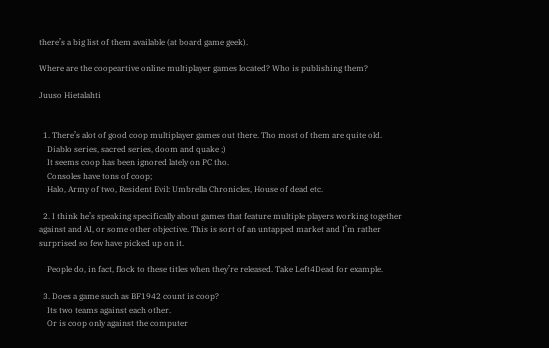there’s a big list of them available (at board game geek).

Where are the coopeartive online multiplayer games located? Who is publishing them?

Juuso Hietalahti


  1. There’s alot of good coop multiplayer games out there. Tho most of them are quite old.
    Diablo series, sacred series, doom and quake ;)
    It seems coop has been ignored lately on PC tho.
    Consoles have tons of coop;
    Halo, Army of two, Resident Evil: Umbrella Chronicles, House of dead etc.

  2. I think he’s speaking specifically about games that feature multiple players working together against and AI, or some other objective. This is sort of an untapped market and I’m rather surprised so few have picked up on it.

    People do, in fact, flock to these titles when they’re released. Take Left4Dead for example.

  3. Does a game such as BF1942 count is coop?
    Its two teams against each other.
    Or is coop only against the computer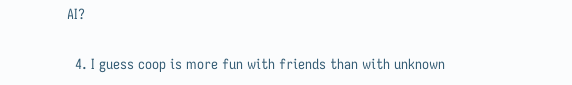AI?

  4. I guess coop is more fun with friends than with unknown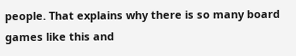people. That explains why there is so many board games like this and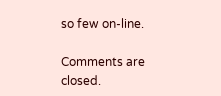so few on-line.

Comments are closed.